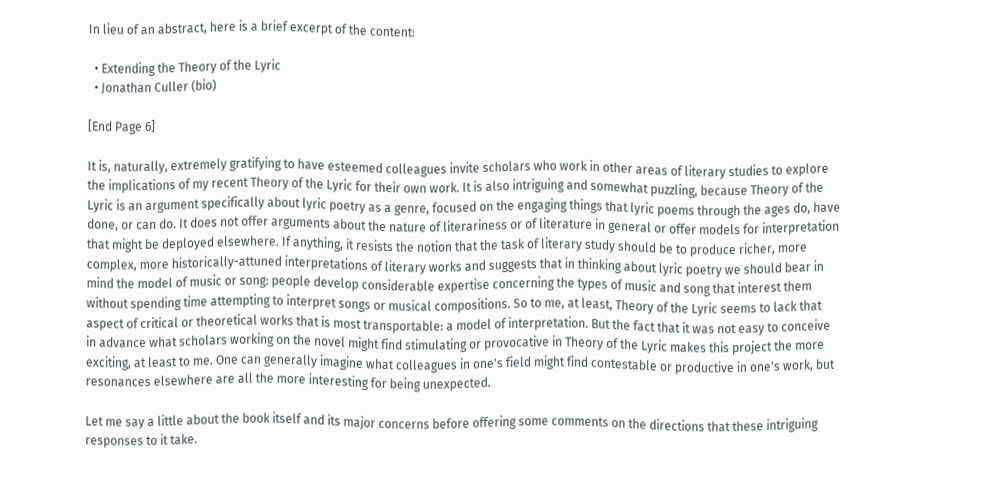In lieu of an abstract, here is a brief excerpt of the content:

  • Extending the Theory of the Lyric
  • Jonathan Culler (bio)

[End Page 6]

It is, naturally, extremely gratifying to have esteemed colleagues invite scholars who work in other areas of literary studies to explore the implications of my recent Theory of the Lyric for their own work. It is also intriguing and somewhat puzzling, because Theory of the Lyric is an argument specifically about lyric poetry as a genre, focused on the engaging things that lyric poems through the ages do, have done, or can do. It does not offer arguments about the nature of literariness or of literature in general or offer models for interpretation that might be deployed elsewhere. If anything, it resists the notion that the task of literary study should be to produce richer, more complex, more historically-attuned interpretations of literary works and suggests that in thinking about lyric poetry we should bear in mind the model of music or song: people develop considerable expertise concerning the types of music and song that interest them without spending time attempting to interpret songs or musical compositions. So to me, at least, Theory of the Lyric seems to lack that aspect of critical or theoretical works that is most transportable: a model of interpretation. But the fact that it was not easy to conceive in advance what scholars working on the novel might find stimulating or provocative in Theory of the Lyric makes this project the more exciting, at least to me. One can generally imagine what colleagues in one's field might find contestable or productive in one's work, but resonances elsewhere are all the more interesting for being unexpected.

Let me say a little about the book itself and its major concerns before offering some comments on the directions that these intriguing responses to it take.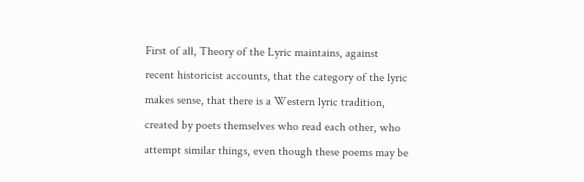First of all, Theory of the Lyric maintains, against recent historicist accounts, that the category of the lyric makes sense, that there is a Western lyric tradition, created by poets themselves who read each other, who attempt similar things, even though these poems may be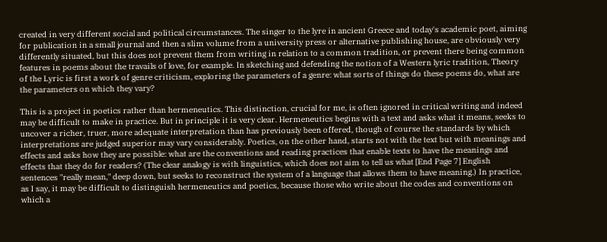created in very different social and political circumstances. The singer to the lyre in ancient Greece and today's academic poet, aiming for publication in a small journal and then a slim volume from a university press or alternative publishing house, are obviously very differently situated, but this does not prevent them from writing in relation to a common tradition, or prevent there being common features in poems about the travails of love, for example. In sketching and defending the notion of a Western lyric tradition, Theory of the Lyric is first a work of genre criticism, exploring the parameters of a genre: what sorts of things do these poems do, what are the parameters on which they vary?

This is a project in poetics rather than hermeneutics. This distinction, crucial for me, is often ignored in critical writing and indeed may be difficult to make in practice. But in principle it is very clear. Hermeneutics begins with a text and asks what it means, seeks to uncover a richer, truer, more adequate interpretation than has previously been offered, though of course the standards by which interpretations are judged superior may vary considerably. Poetics, on the other hand, starts not with the text but with meanings and effects and asks how they are possible: what are the conventions and reading practices that enable texts to have the meanings and effects that they do for readers? (The clear analogy is with linguistics, which does not aim to tell us what [End Page 7] English sentences "really mean," deep down, but seeks to reconstruct the system of a language that allows them to have meaning.) In practice, as I say, it may be difficult to distinguish hermeneutics and poetics, because those who write about the codes and conventions on which a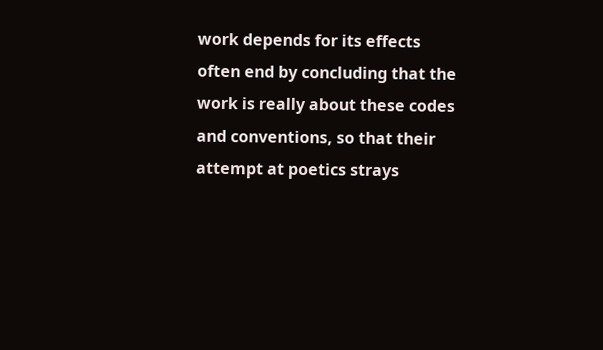work depends for its effects often end by concluding that the work is really about these codes and conventions, so that their attempt at poetics strays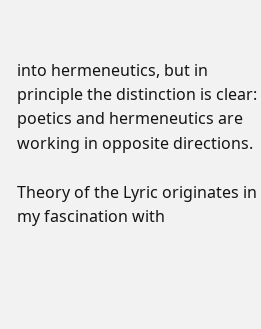into hermeneutics, but in principle the distinction is clear: poetics and hermeneutics are working in opposite directions.

Theory of the Lyric originates in my fascination with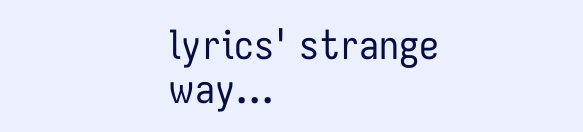lyrics' strange way...